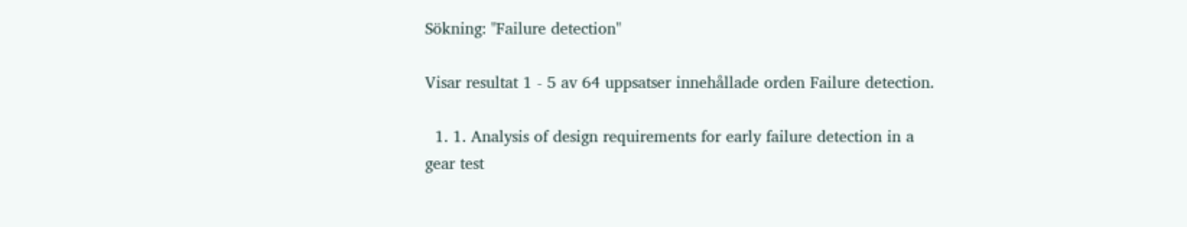Sökning: "Failure detection"

Visar resultat 1 - 5 av 64 uppsatser innehållade orden Failure detection.

  1. 1. Analysis of design requirements for early failure detection in a gear test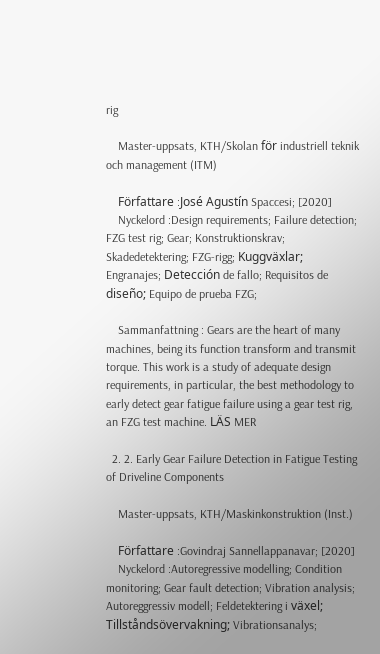rig

    Master-uppsats, KTH/Skolan för industriell teknik och management (ITM)

    Författare :José Agustín Spaccesi; [2020]
    Nyckelord :Design requirements; Failure detection; FZG test rig; Gear; Konstruktionskrav; Skadedetektering; FZG-rigg; Kuggväxlar; Engranajes; Detección de fallo; Requisitos de diseño; Equipo de prueba FZG;

    Sammanfattning : Gears are the heart of many machines, being its function transform and transmit torque. This work is a study of adequate design requirements, in particular, the best methodology to early detect gear fatigue failure using a gear test rig, an FZG test machine. LÄS MER

  2. 2. Early Gear Failure Detection in Fatigue Testing of Driveline Components

    Master-uppsats, KTH/Maskinkonstruktion (Inst.)

    Författare :Govindraj Sannellappanavar; [2020]
    Nyckelord :Autoregressive modelling; Condition monitoring; Gear fault detection; Vibration analysis; Autoreggressiv modell; Feldetektering i växel; Tillståndsövervakning; Vibrationsanalys;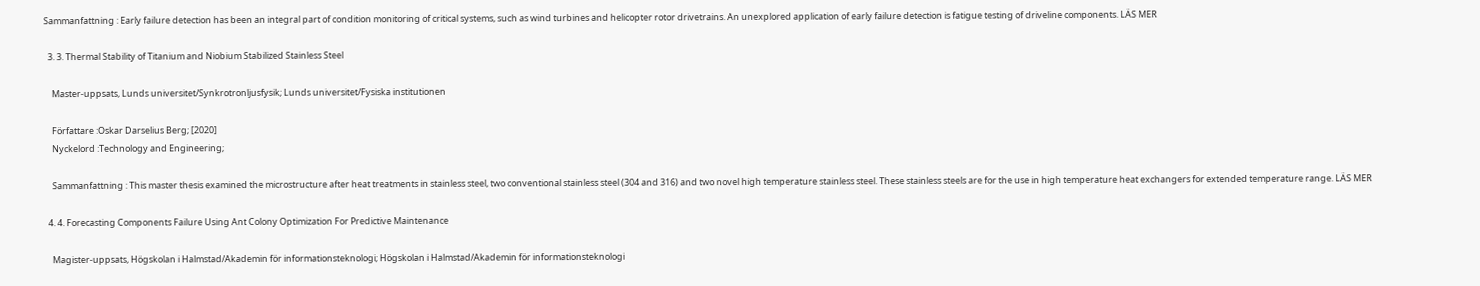Sammanfattning : Early failure detection has been an integral part of condition monitoring of critical systems, such as wind turbines and helicopter rotor drivetrains. An unexplored application of early failure detection is fatigue testing of driveline components. LÄS MER

  3. 3. Thermal Stability of Titanium and Niobium Stabilized Stainless Steel

    Master-uppsats, Lunds universitet/Synkrotronljusfysik; Lunds universitet/Fysiska institutionen

    Författare :Oskar Darselius Berg; [2020]
    Nyckelord :Technology and Engineering;

    Sammanfattning : This master thesis examined the microstructure after heat treatments in stainless steel, two conventional stainless steel (304 and 316) and two novel high temperature stainless steel. These stainless steels are for the use in high temperature heat exchangers for extended temperature range. LÄS MER

  4. 4. Forecasting Components Failure Using Ant Colony Optimization For Predictive Maintenance

    Magister-uppsats, Högskolan i Halmstad/Akademin för informationsteknologi; Högskolan i Halmstad/Akademin för informationsteknologi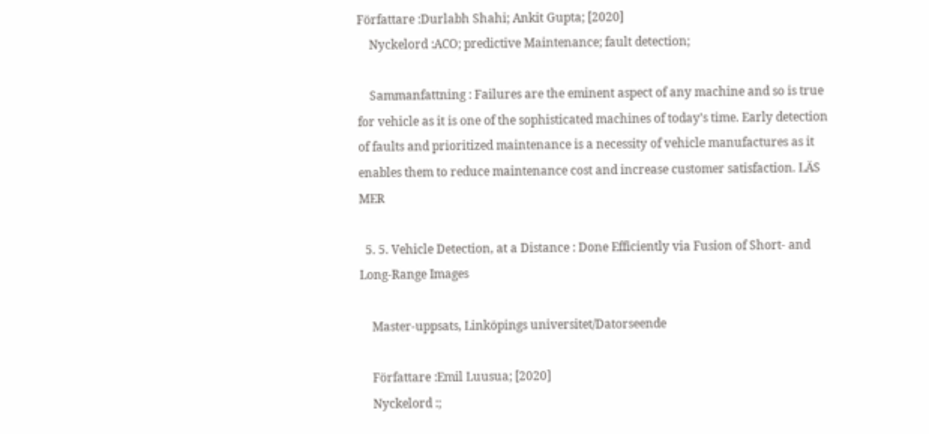Författare :Durlabh Shahi; Ankit Gupta; [2020]
    Nyckelord :ACO; predictive Maintenance; fault detection;

    Sammanfattning : Failures are the eminent aspect of any machine and so is true for vehicle as it is one of the sophisticated machines of today’s time. Early detection of faults and prioritized maintenance is a necessity of vehicle manufactures as it enables them to reduce maintenance cost and increase customer satisfaction. LÄS MER

  5. 5. Vehicle Detection, at a Distance : Done Efficiently via Fusion of Short- and Long-Range Images

    Master-uppsats, Linköpings universitet/Datorseende

    Författare :Emil Luusua; [2020]
    Nyckelord :;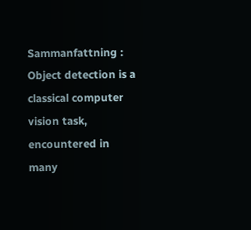Sammanfattning : Object detection is a classical computer vision task, encountered in many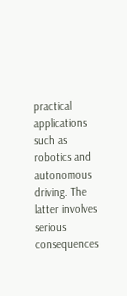practical applications such as robotics and autonomous driving. The latter involves serious consequences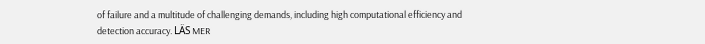of failure and a multitude of challenging demands, including high computational efficiency and detection accuracy. LÄS MER